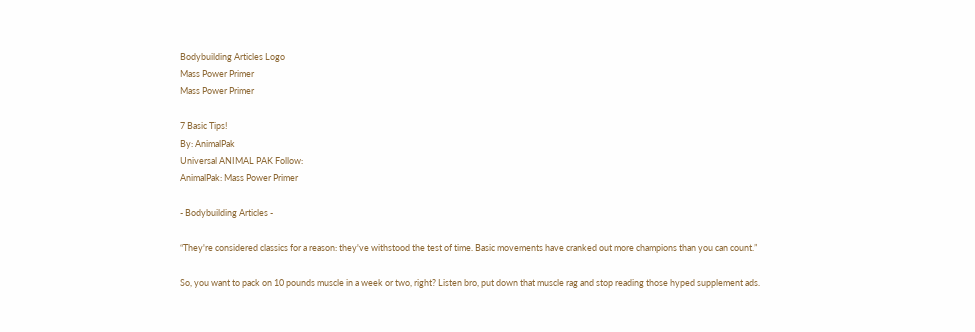Bodybuilding Articles Logo
Mass Power Primer
Mass Power Primer

7 Basic Tips!
By: AnimalPak
Universal ANIMAL PAK Follow:
AnimalPak: Mass Power Primer

- Bodybuilding Articles -

“They're considered classics for a reason: they've withstood the test of time. Basic movements have cranked out more champions than you can count.”

So, you want to pack on 10 pounds muscle in a week or two, right? Listen bro, put down that muscle rag and stop reading those hyped supplement ads.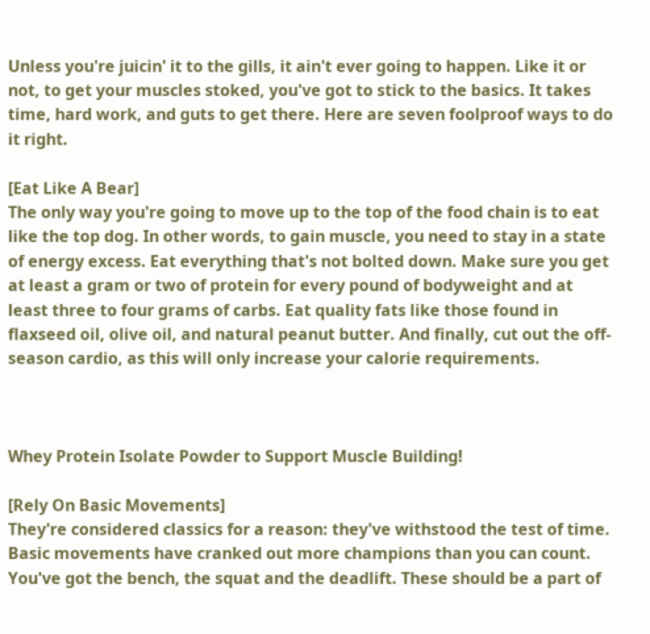Unless you're juicin' it to the gills, it ain't ever going to happen. Like it or not, to get your muscles stoked, you've got to stick to the basics. It takes time, hard work, and guts to get there. Here are seven foolproof ways to do it right.

[Eat Like A Bear]
The only way you're going to move up to the top of the food chain is to eat like the top dog. In other words, to gain muscle, you need to stay in a state of energy excess. Eat everything that's not bolted down. Make sure you get at least a gram or two of protein for every pound of bodyweight and at least three to four grams of carbs. Eat quality fats like those found in flaxseed oil, olive oil, and natural peanut butter. And finally, cut out the off-season cardio, as this will only increase your calorie requirements.



Whey Protein Isolate Powder to Support Muscle Building!

[Rely On Basic Movements]
They're considered classics for a reason: they've withstood the test of time. Basic movements have cranked out more champions than you can count. You've got the bench, the squat and the deadlift. These should be a part of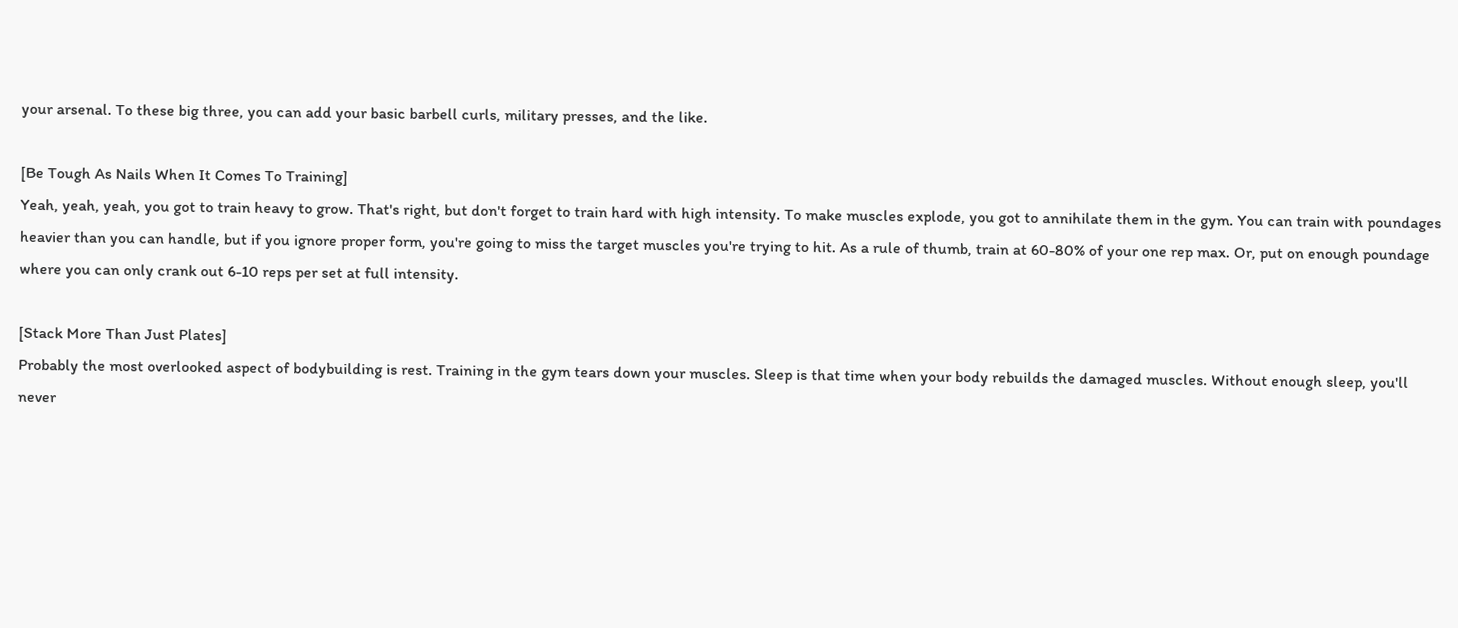your arsenal. To these big three, you can add your basic barbell curls, military presses, and the like.

[Be Tough As Nails When It Comes To Training]
Yeah, yeah, yeah, you got to train heavy to grow. That's right, but don't forget to train hard with high intensity. To make muscles explode, you got to annihilate them in the gym. You can train with poundages heavier than you can handle, but if you ignore proper form, you're going to miss the target muscles you're trying to hit. As a rule of thumb, train at 60-80% of your one rep max. Or, put on enough poundage where you can only crank out 6-10 reps per set at full intensity.

[Stack More Than Just Plates]
Probably the most overlooked aspect of bodybuilding is rest. Training in the gym tears down your muscles. Sleep is that time when your body rebuilds the damaged muscles. Without enough sleep, you'll never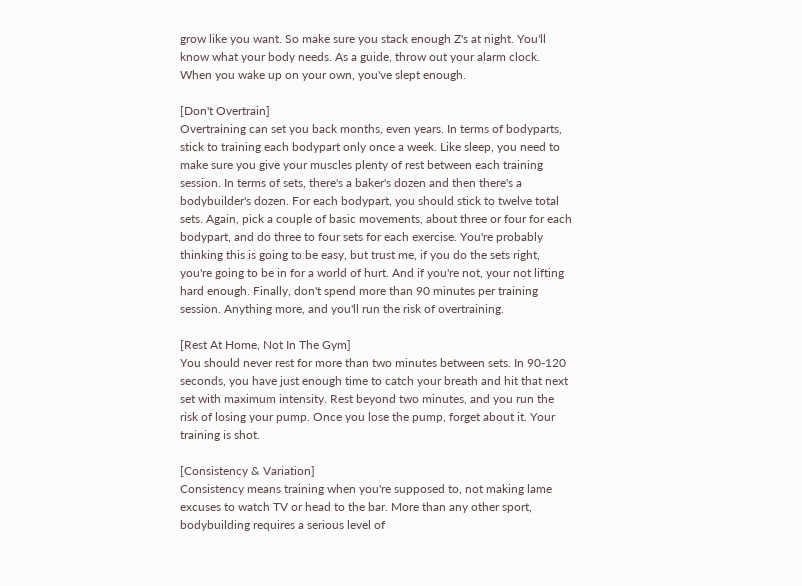grow like you want. So make sure you stack enough Z's at night. You'll know what your body needs. As a guide, throw out your alarm clock. When you wake up on your own, you've slept enough.

[Don't Overtrain]
Overtraining can set you back months, even years. In terms of bodyparts, stick to training each bodypart only once a week. Like sleep, you need to make sure you give your muscles plenty of rest between each training session. In terms of sets, there's a baker's dozen and then there's a bodybuilder's dozen. For each bodypart, you should stick to twelve total sets. Again, pick a couple of basic movements, about three or four for each bodypart, and do three to four sets for each exercise. You're probably thinking this is going to be easy, but trust me, if you do the sets right, you're going to be in for a world of hurt. And if you're not, your not lifting hard enough. Finally, don't spend more than 90 minutes per training session. Anything more, and you'll run the risk of overtraining.

[Rest At Home, Not In The Gym]
You should never rest for more than two minutes between sets. In 90-120 seconds, you have just enough time to catch your breath and hit that next set with maximum intensity. Rest beyond two minutes, and you run the risk of losing your pump. Once you lose the pump, forget about it. Your training is shot.

[Consistency & Variation]
Consistency means training when you're supposed to, not making lame excuses to watch TV or head to the bar. More than any other sport, bodybuilding requires a serious level of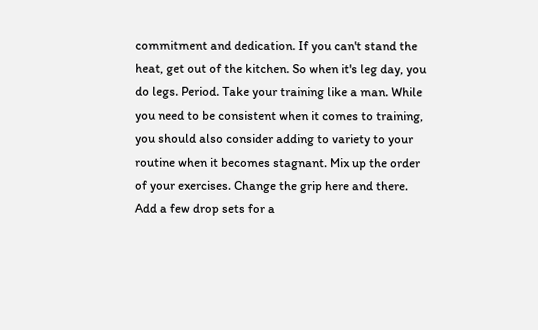commitment and dedication. If you can't stand the heat, get out of the kitchen. So when it's leg day, you do legs. Period. Take your training like a man. While you need to be consistent when it comes to training, you should also consider adding to variety to your routine when it becomes stagnant. Mix up the order of your exercises. Change the grip here and there. Add a few drop sets for a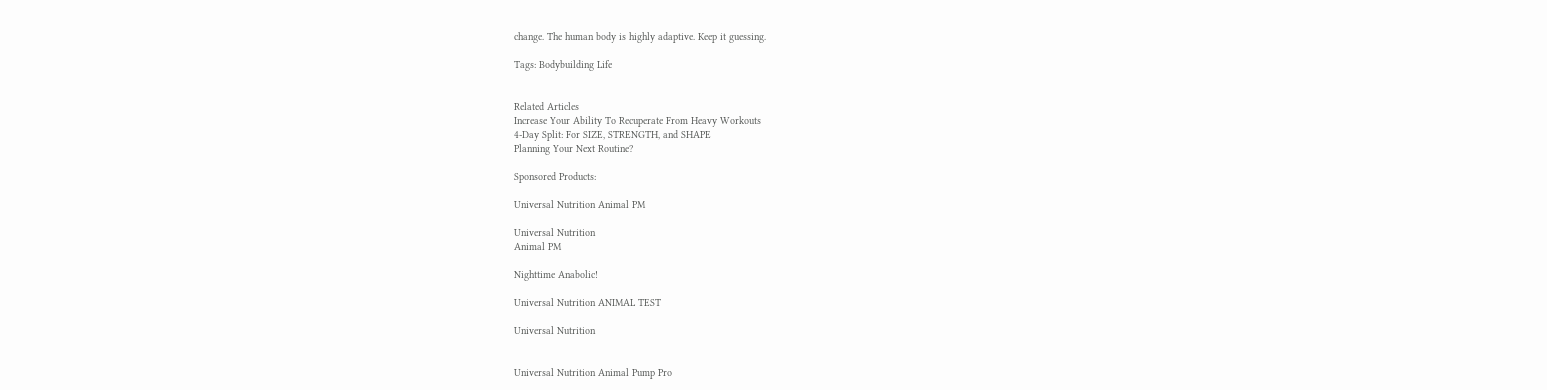change. The human body is highly adaptive. Keep it guessing.

Tags: Bodybuilding Life


Related Articles
Increase Your Ability To Recuperate From Heavy Workouts
4-Day Split: For SIZE, STRENGTH, and SHAPE
Planning Your Next Routine?

Sponsored Products:

Universal Nutrition Animal PM

Universal Nutrition
Animal PM

Nighttime Anabolic!

Universal Nutrition ANIMAL TEST

Universal Nutrition


Universal Nutrition Animal Pump Pro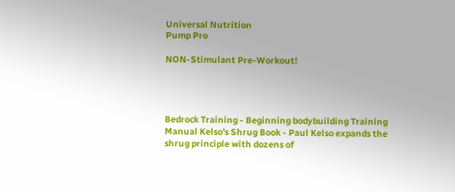Universal Nutrition
Pump Pro

NON-Stimulant Pre-Workout!




Bedrock Training - Beginning bodybuilding Training Manual Kelso's Shrug Book - Paul Kelso expands the shrug principle with dozens of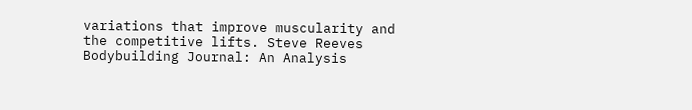variations that improve muscularity and the competitive lifts. Steve Reeves Bodybuilding Journal: An Analysis